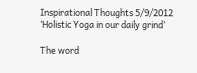Inspirational Thoughts 5/9/2012 ‘Holistic Yoga in our daily grind’

The word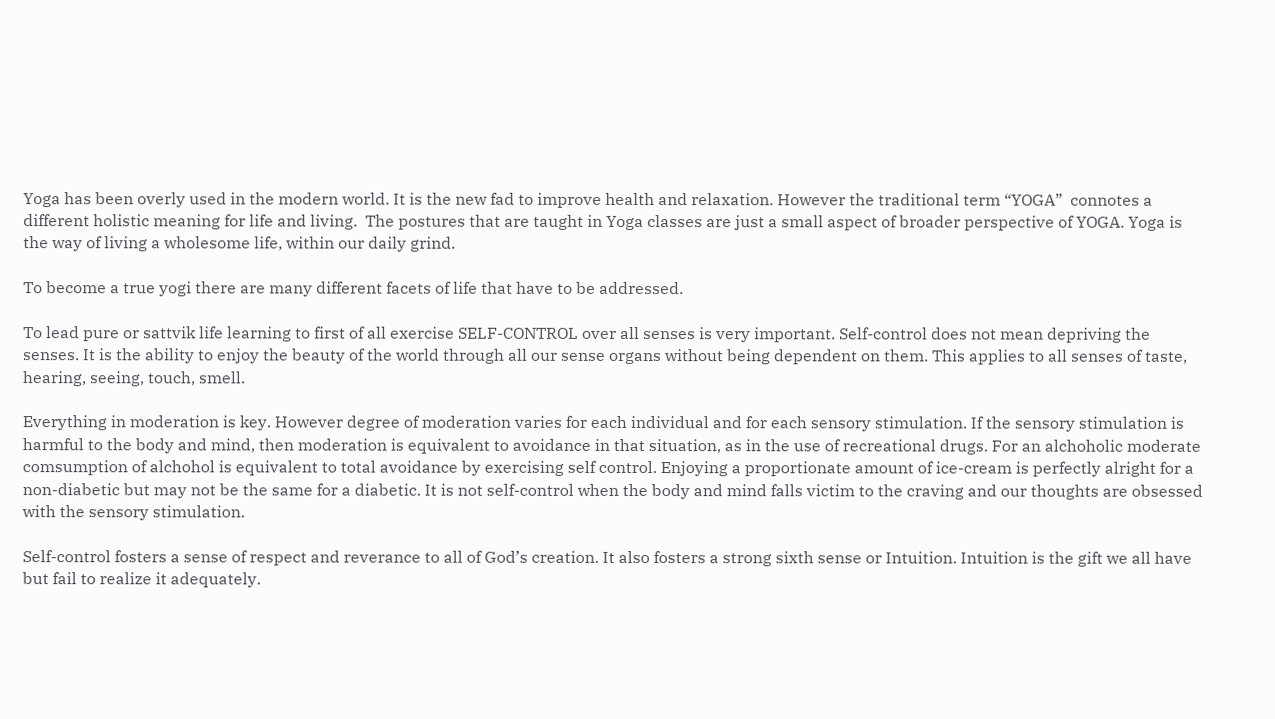Yoga has been overly used in the modern world. It is the new fad to improve health and relaxation. However the traditional term “YOGA”  connotes a different holistic meaning for life and living.  The postures that are taught in Yoga classes are just a small aspect of broader perspective of YOGA. Yoga is the way of living a wholesome life, within our daily grind.

To become a true yogi there are many different facets of life that have to be addressed.

To lead pure or sattvik life learning to first of all exercise SELF-CONTROL over all senses is very important. Self-control does not mean depriving the senses. It is the ability to enjoy the beauty of the world through all our sense organs without being dependent on them. This applies to all senses of taste, hearing, seeing, touch, smell.

Everything in moderation is key. However degree of moderation varies for each individual and for each sensory stimulation. If the sensory stimulation is harmful to the body and mind, then moderation is equivalent to avoidance in that situation, as in the use of recreational drugs. For an alchoholic moderate comsumption of alchohol is equivalent to total avoidance by exercising self control. Enjoying a proportionate amount of ice-cream is perfectly alright for a non-diabetic but may not be the same for a diabetic. It is not self-control when the body and mind falls victim to the craving and our thoughts are obsessed with the sensory stimulation.

Self-control fosters a sense of respect and reverance to all of God’s creation. It also fosters a strong sixth sense or Intuition. Intuition is the gift we all have but fail to realize it adequately.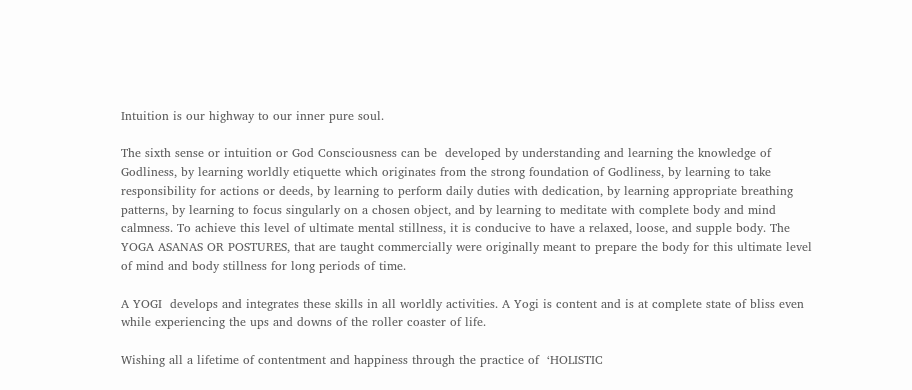Intuition is our highway to our inner pure soul.

The sixth sense or intuition or God Consciousness can be  developed by understanding and learning the knowledge of Godliness, by learning worldly etiquette which originates from the strong foundation of Godliness, by learning to take responsibility for actions or deeds, by learning to perform daily duties with dedication, by learning appropriate breathing patterns, by learning to focus singularly on a chosen object, and by learning to meditate with complete body and mind calmness. To achieve this level of ultimate mental stillness, it is conducive to have a relaxed, loose, and supple body. The YOGA ASANAS OR POSTURES, that are taught commercially were originally meant to prepare the body for this ultimate level of mind and body stillness for long periods of time.

A YOGI  develops and integrates these skills in all worldly activities. A Yogi is content and is at complete state of bliss even while experiencing the ups and downs of the roller coaster of life.

Wishing all a lifetime of contentment and happiness through the practice of  ‘HOLISTIC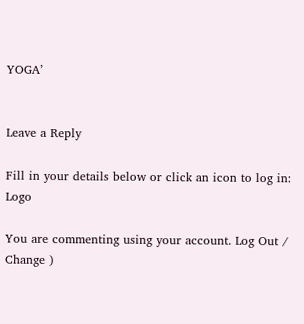YOGA’


Leave a Reply

Fill in your details below or click an icon to log in: Logo

You are commenting using your account. Log Out / Change )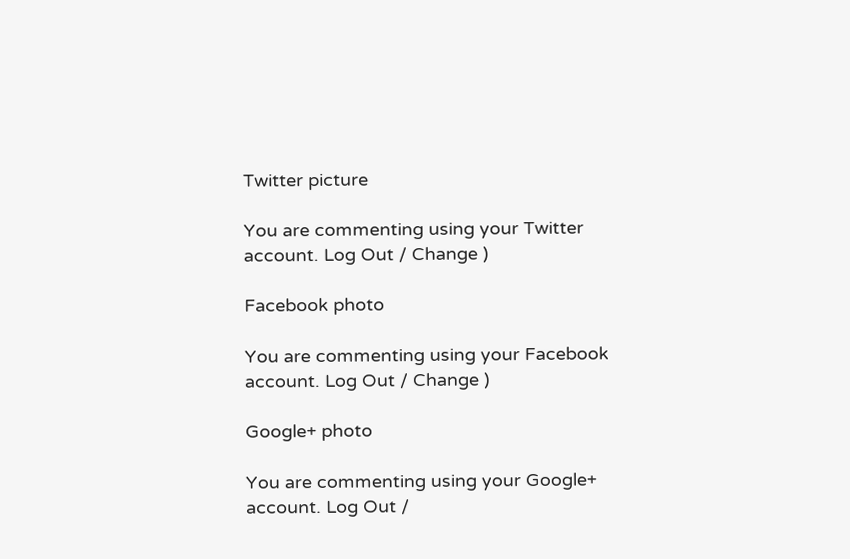Twitter picture

You are commenting using your Twitter account. Log Out / Change )

Facebook photo

You are commenting using your Facebook account. Log Out / Change )

Google+ photo

You are commenting using your Google+ account. Log Out /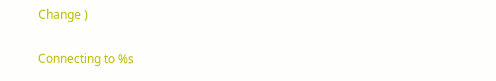Change )

Connecting to %s